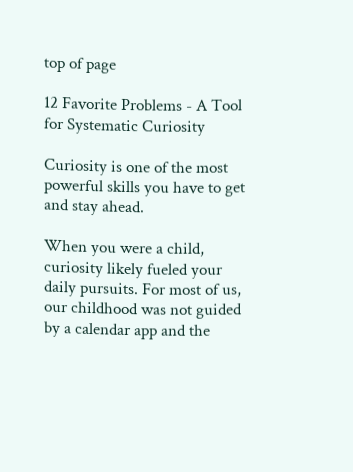top of page

12 Favorite Problems - A Tool for Systematic Curiosity

Curiosity is one of the most powerful skills you have to get and stay ahead.

When you were a child, curiosity likely fueled your daily pursuits. For most of us, our childhood was not guided by a calendar app and the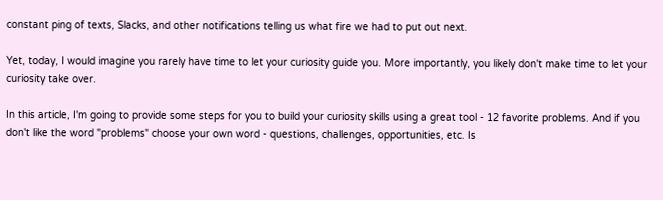constant ping of texts, Slacks, and other notifications telling us what fire we had to put out next.

Yet, today, I would imagine you rarely have time to let your curiosity guide you. More importantly, you likely don't make time to let your curiosity take over.

In this article, I'm going to provide some steps for you to build your curiosity skills using a great tool - 12 favorite problems. And if you don't like the word "problems" choose your own word - questions, challenges, opportunities, etc. Is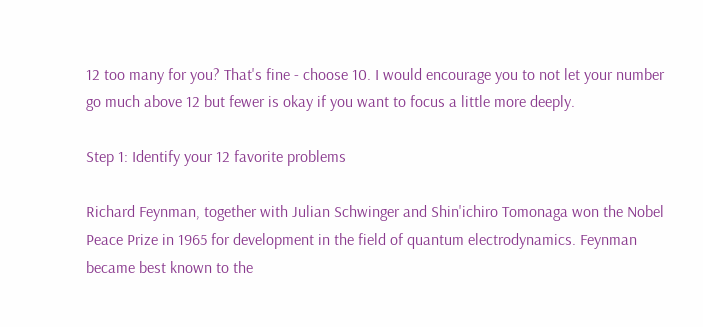12 too many for you? That's fine - choose 10. I would encourage you to not let your number go much above 12 but fewer is okay if you want to focus a little more deeply.

Step 1: Identify your 12 favorite problems

Richard Feynman, together with Julian Schwinger and Shin'ichiro Tomonaga won the Nobel Peace Prize in 1965 for development in the field of quantum electrodynamics. Feynman became best known to the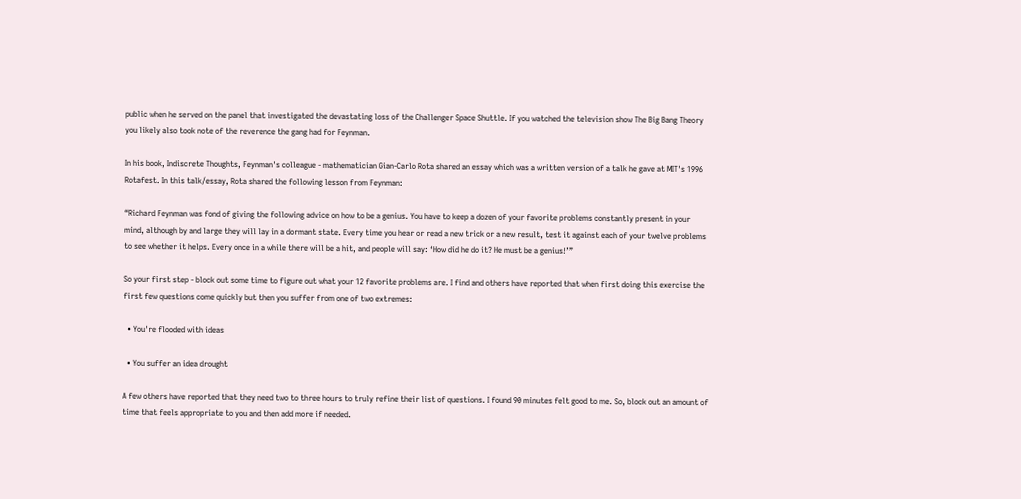public when he served on the panel that investigated the devastating loss of the Challenger Space Shuttle. If you watched the television show The Big Bang Theory you likely also took note of the reverence the gang had for Feynman.

In his book, Indiscrete Thoughts, Feynman's colleague - mathematician Gian-Carlo Rota shared an essay which was a written version of a talk he gave at MIT's 1996 Rotafest. In this talk/essay, Rota shared the following lesson from Feynman:

“Richard Feynman was fond of giving the following advice on how to be a genius. You have to keep a dozen of your favorite problems constantly present in your mind, although by and large they will lay in a dormant state. Every time you hear or read a new trick or a new result, test it against each of your twelve problems to see whether it helps. Every once in a while there will be a hit, and people will say: ‘How did he do it? He must be a genius!’”

So your first step - block out some time to figure out what your 12 favorite problems are. I find and others have reported that when first doing this exercise the first few questions come quickly but then you suffer from one of two extremes:

  • You're flooded with ideas

  • You suffer an idea drought

A few others have reported that they need two to three hours to truly refine their list of questions. I found 90 minutes felt good to me. So, block out an amount of time that feels appropriate to you and then add more if needed.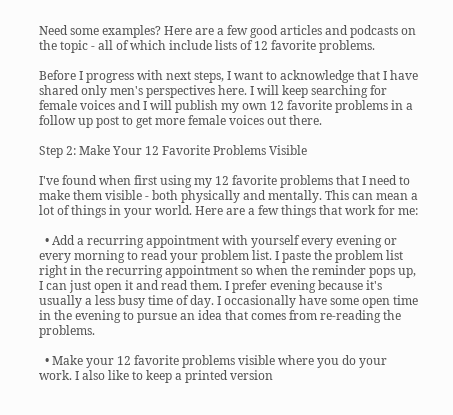Need some examples? Here are a few good articles and podcasts on the topic - all of which include lists of 12 favorite problems.

Before I progress with next steps, I want to acknowledge that I have shared only men's perspectives here. I will keep searching for female voices and I will publish my own 12 favorite problems in a follow up post to get more female voices out there.

Step 2: Make Your 12 Favorite Problems Visible

I've found when first using my 12 favorite problems that I need to make them visible - both physically and mentally. This can mean a lot of things in your world. Here are a few things that work for me:

  • Add a recurring appointment with yourself every evening or every morning to read your problem list. I paste the problem list right in the recurring appointment so when the reminder pops up, I can just open it and read them. I prefer evening because it's usually a less busy time of day. I occasionally have some open time in the evening to pursue an idea that comes from re-reading the problems.

  • Make your 12 favorite problems visible where you do your work. I also like to keep a printed version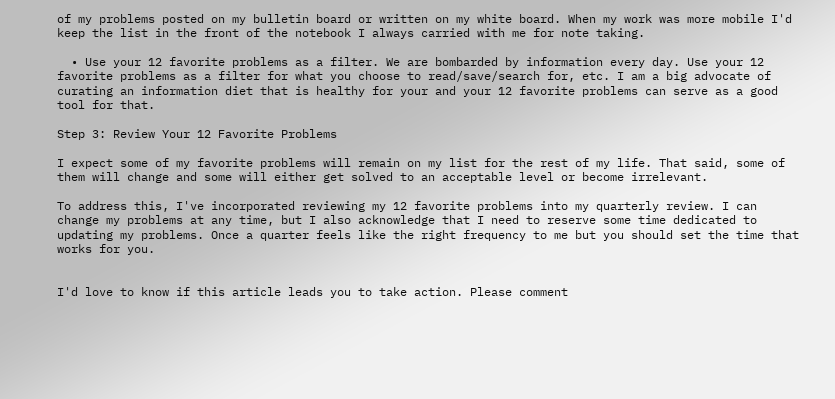of my problems posted on my bulletin board or written on my white board. When my work was more mobile I'd keep the list in the front of the notebook I always carried with me for note taking.

  • Use your 12 favorite problems as a filter. We are bombarded by information every day. Use your 12 favorite problems as a filter for what you choose to read/save/search for, etc. I am a big advocate of curating an information diet that is healthy for your and your 12 favorite problems can serve as a good tool for that.

Step 3: Review Your 12 Favorite Problems

I expect some of my favorite problems will remain on my list for the rest of my life. That said, some of them will change and some will either get solved to an acceptable level or become irrelevant.

To address this, I've incorporated reviewing my 12 favorite problems into my quarterly review. I can change my problems at any time, but I also acknowledge that I need to reserve some time dedicated to updating my problems. Once a quarter feels like the right frequency to me but you should set the time that works for you.


I'd love to know if this article leads you to take action. Please comment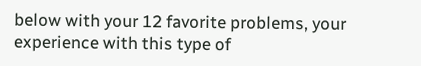below with your 12 favorite problems, your experience with this type of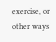exercise, or other ways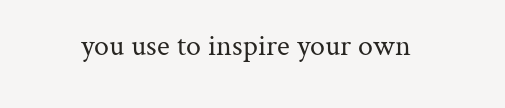you use to inspire your own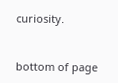curiosity.


bottom of page